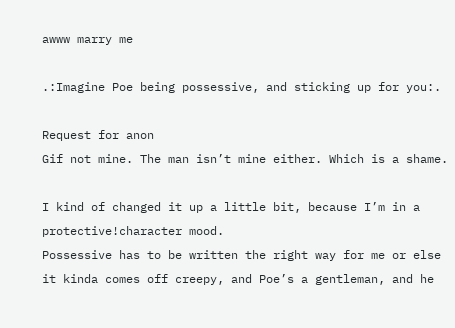awww marry me

.:Imagine Poe being possessive, and sticking up for you:.

Request for anon
Gif not mine. The man isn’t mine either. Which is a shame.

I kind of changed it up a little bit, because I’m in a protective!character mood.
Possessive has to be written the right way for me or else it kinda comes off creepy, and Poe’s a gentleman, and he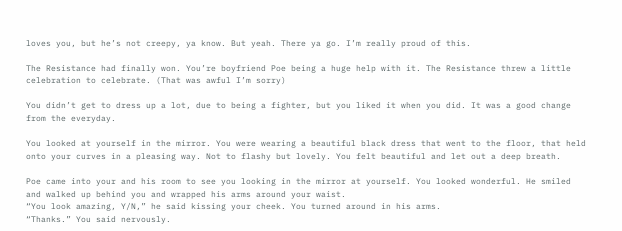loves you, but he’s not creepy, ya know. But yeah. There ya go. I’m really proud of this.

The Resistance had finally won. You’re boyfriend Poe being a huge help with it. The Resistance threw a little celebration to celebrate. (That was awful I’m sorry)

You didn’t get to dress up a lot, due to being a fighter, but you liked it when you did. It was a good change from the everyday.

You looked at yourself in the mirror. You were wearing a beautiful black dress that went to the floor, that held onto your curves in a pleasing way. Not to flashy but lovely. You felt beautiful and let out a deep breath.

Poe came into your and his room to see you looking in the mirror at yourself. You looked wonderful. He smiled and walked up behind you and wrapped his arms around your waist.
“You look amazing, Y/N,” he said kissing your cheek. You turned around in his arms.
“Thanks.” You said nervously.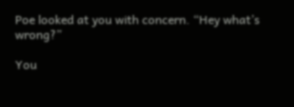Poe looked at you with concern. “Hey what’s wrong?”

You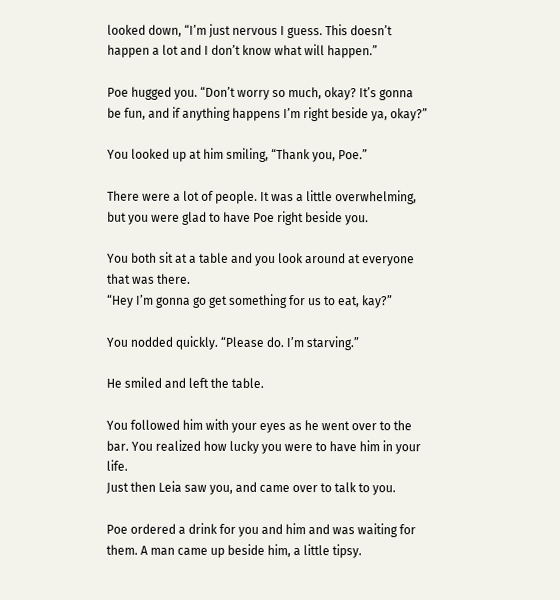looked down, “I’m just nervous I guess. This doesn’t happen a lot and I don’t know what will happen.”

Poe hugged you. “Don’t worry so much, okay? It’s gonna be fun, and if anything happens I’m right beside ya, okay?”

You looked up at him smiling, “Thank you, Poe.”

There were a lot of people. It was a little overwhelming, but you were glad to have Poe right beside you.

You both sit at a table and you look around at everyone that was there.
“Hey I’m gonna go get something for us to eat, kay?”

You nodded quickly. “Please do. I’m starving.”

He smiled and left the table.

You followed him with your eyes as he went over to the bar. You realized how lucky you were to have him in your life.
Just then Leia saw you, and came over to talk to you.

Poe ordered a drink for you and him and was waiting for them. A man came up beside him, a little tipsy.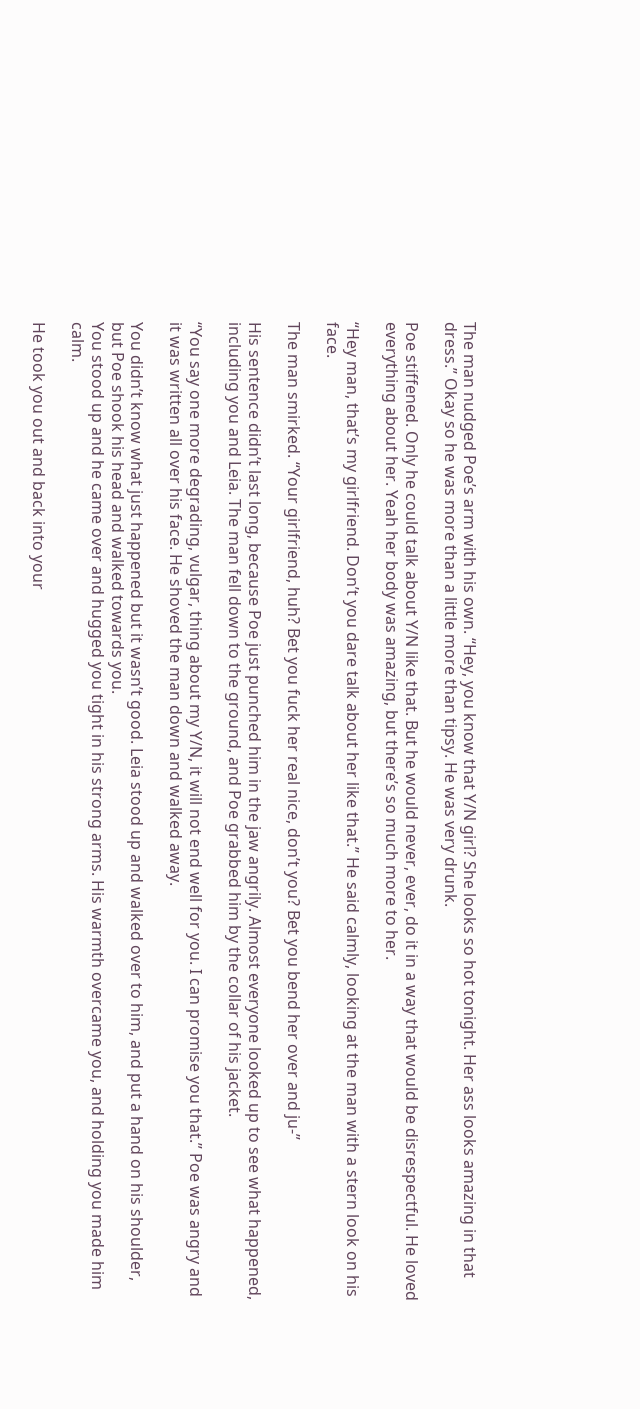The man nudged Poe’s arm with his own. “Hey, you know that Y/N girl? She looks so hot tonight. Her ass looks amazing in that dress.” Okay so he was more than a little more than tipsy. He was very drunk.

Poe stiffened. Only he could talk about Y/N like that. But he would never, ever, do it in a way that would be disrespectful. He loved everything about her. Yeah her body was amazing, but there’s so much more to her.

“Hey man, that’s my girlfriend. Don’t you dare talk about her like that.” He said calmly, looking at the man with a stern look on his face.

The man smirked. “Your girlfriend, huh? Bet you fuck her real nice, don’t you? Bet you bend her over and ju-”

His sentence didn’t last long, because Poe just punched him in the jaw angrily. Almost everyone looked up to see what happened, including you and Leia. The man fell down to the ground, and Poe grabbed him by the collar of his jacket.

“You say one more degrading, vulgar, thing about my Y/N, it will not end well for you. I can promise you that.” Poe was angry and it was written all over his face. He shoved the man down and walked away.

You didn’t know what just happened but it wasn’t good. Leia stood up and walked over to him, and put a hand on his shoulder, but Poe shook his head and walked towards you.
You stood up and he came over and hugged you tight in his strong arms. His warmth overcame you, and holding you made him calm.

He took you out and back into your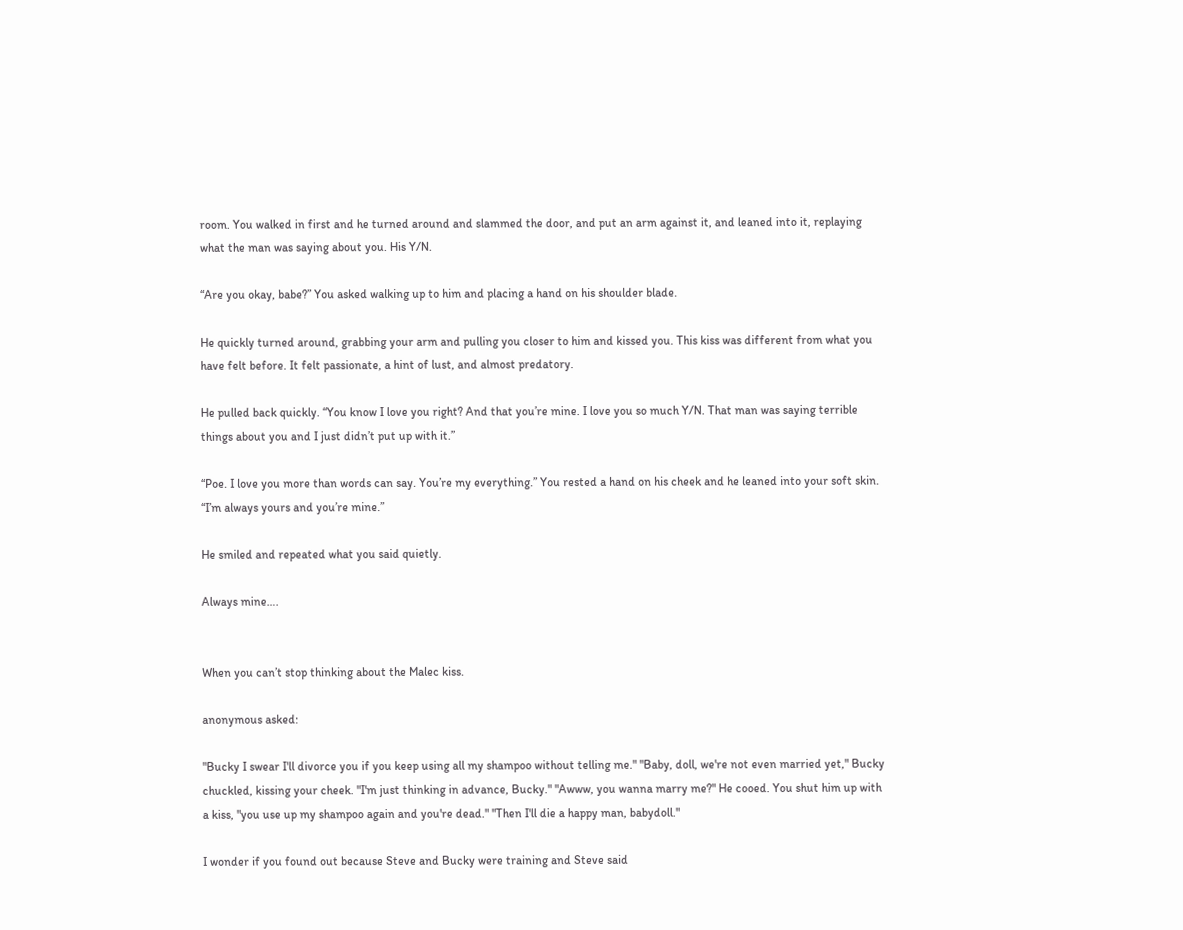room. You walked in first and he turned around and slammed the door, and put an arm against it, and leaned into it, replaying what the man was saying about you. His Y/N.

“Are you okay, babe?” You asked walking up to him and placing a hand on his shoulder blade.

He quickly turned around, grabbing your arm and pulling you closer to him and kissed you. This kiss was different from what you have felt before. It felt passionate, a hint of lust, and almost predatory.

He pulled back quickly. “You know I love you right? And that you’re mine. I love you so much Y/N. That man was saying terrible things about you and I just didn’t put up with it.”

“Poe. I love you more than words can say. You’re my everything.” You rested a hand on his cheek and he leaned into your soft skin. “I’m always yours and you’re mine.”

He smiled and repeated what you said quietly.

Always mine….


When you can’t stop thinking about the Malec kiss.

anonymous asked:

"Bucky I swear I'll divorce you if you keep using all my shampoo without telling me." "Baby, doll, we're not even married yet," Bucky chuckled, kissing your cheek. "I'm just thinking in advance, Bucky." "Awww, you wanna marry me?" He cooed. You shut him up with a kiss, "you use up my shampoo again and you're dead." "Then I'll die a happy man, babydoll."

I wonder if you found out because Steve and Bucky were training and Steve said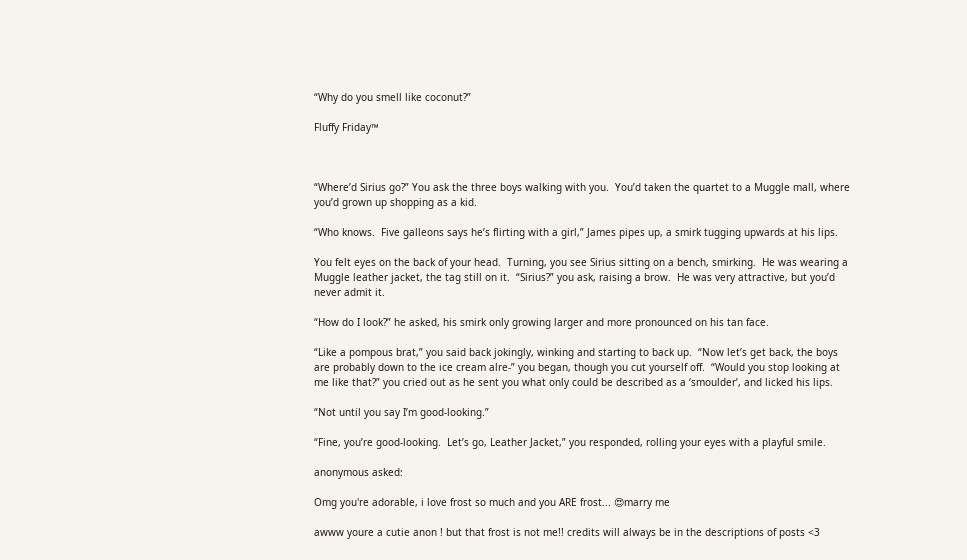“Why do you smell like coconut?”

Fluffy Friday™



“Where’d Sirius go?” You ask the three boys walking with you.  You’d taken the quartet to a Muggle mall, where you’d grown up shopping as a kid.

“Who knows.  Five galleons says he’s flirting with a girl,” James pipes up, a smirk tugging upwards at his lips.

You felt eyes on the back of your head.  Turning, you see Sirius sitting on a bench, smirking.  He was wearing a Muggle leather jacket, the tag still on it.  “Sirius?” you ask, raising a brow.  He was very attractive, but you’d never admit it.

“How do I look?” he asked, his smirk only growing larger and more pronounced on his tan face.

“Like a pompous brat,” you said back jokingly, winking and starting to back up.  “Now let’s get back, the boys are probably down to the ice cream alre-” you began, though you cut yourself off.  “Would you stop looking at me like that?” you cried out as he sent you what only could be described as a ‘smoulder’, and licked his lips.

“Not until you say I’m good-looking.”

“Fine, you’re good-looking.  Let’s go, Leather Jacket,” you responded, rolling your eyes with a playful smile.

anonymous asked:

Omg you're adorable, i love frost so much and you ARE frost... 😍marry me

awww youre a cutie anon ! but that frost is not me!! credits will always be in the descriptions of posts <3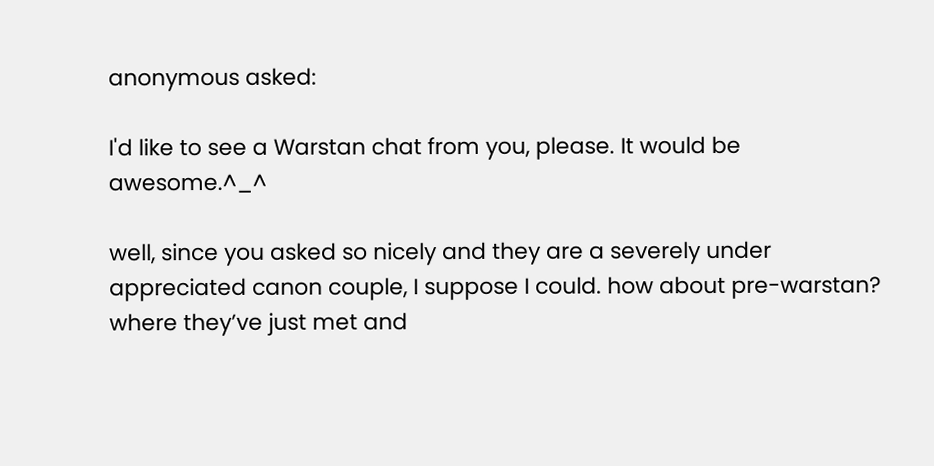anonymous asked:

I'd like to see a Warstan chat from you, please. It would be awesome.^_^

well, since you asked so nicely and they are a severely under appreciated canon couple, I suppose I could. how about pre-warstan? where they’ve just met and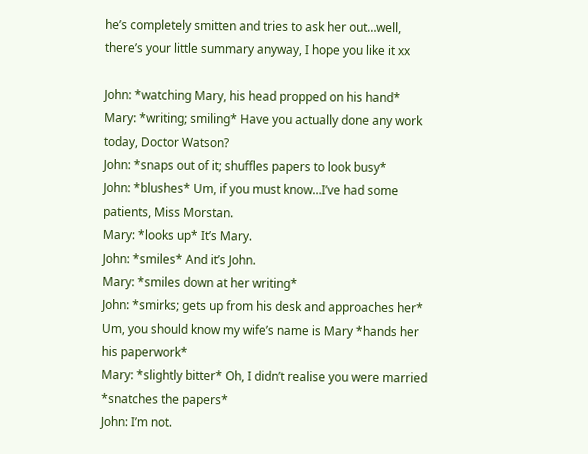he’s completely smitten and tries to ask her out…well, there’s your little summary anyway, I hope you like it xx

John: *watching Mary, his head propped on his hand*
Mary: *writing; smiling* Have you actually done any work today, Doctor Watson?
John: *snaps out of it; shuffles papers to look busy*
John: *blushes* Um, if you must know…I’ve had some patients, Miss Morstan.
Mary: *looks up* It’s Mary.
John: *smiles* And it’s John.
Mary: *smiles down at her writing*
John: *smirks; gets up from his desk and approaches her* Um, you should know my wife’s name is Mary *hands her his paperwork*
Mary: *slightly bitter* Oh, I didn’t realise you were married *snatches the papers*
John: I’m not.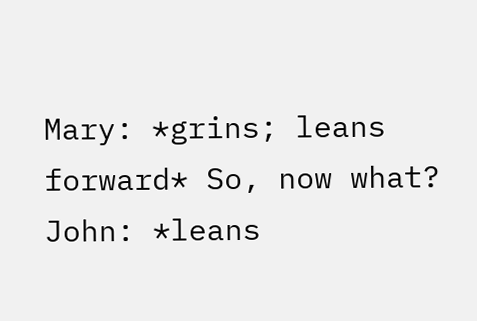Mary: *grins; leans forward* So, now what?
John: *leans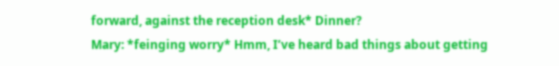forward, against the reception desk* Dinner?
Mary: *feinging worry* Hmm, I’ve heard bad things about getting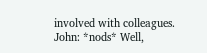involved with colleagues.
John: *nods* Well,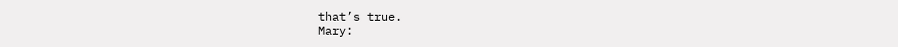that’s true.
Mary: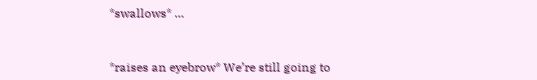*swallows* …


*raises an eyebrow* We’re still going to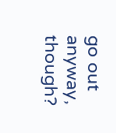go out anyway, though?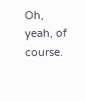Oh, yeah, of course.